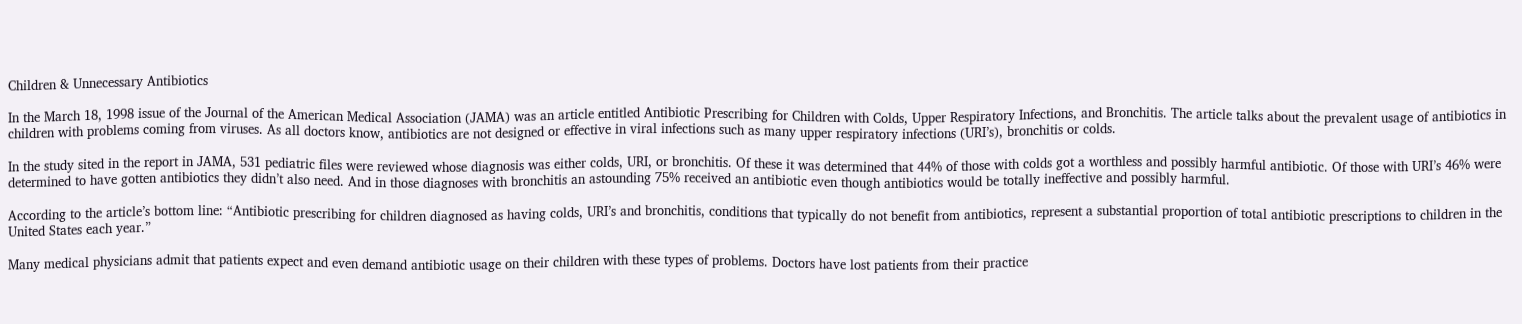Children & Unnecessary Antibiotics

In the March 18, 1998 issue of the Journal of the American Medical Association (JAMA) was an article entitled Antibiotic Prescribing for Children with Colds, Upper Respiratory Infections, and Bronchitis. The article talks about the prevalent usage of antibiotics in children with problems coming from viruses. As all doctors know, antibiotics are not designed or effective in viral infections such as many upper respiratory infections (URI’s), bronchitis or colds.

In the study sited in the report in JAMA, 531 pediatric files were reviewed whose diagnosis was either colds, URI, or bronchitis. Of these it was determined that 44% of those with colds got a worthless and possibly harmful antibiotic. Of those with URI’s 46% were determined to have gotten antibiotics they didn’t also need. And in those diagnoses with bronchitis an astounding 75% received an antibiotic even though antibiotics would be totally ineffective and possibly harmful.

According to the article’s bottom line: “Antibiotic prescribing for children diagnosed as having colds, URI’s and bronchitis, conditions that typically do not benefit from antibiotics, represent a substantial proportion of total antibiotic prescriptions to children in the United States each year.”

Many medical physicians admit that patients expect and even demand antibiotic usage on their children with these types of problems. Doctors have lost patients from their practice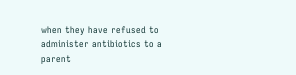when they have refused to administer antibiotics to a parent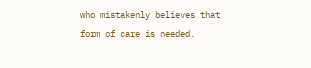who mistakenly believes that form of care is needed.